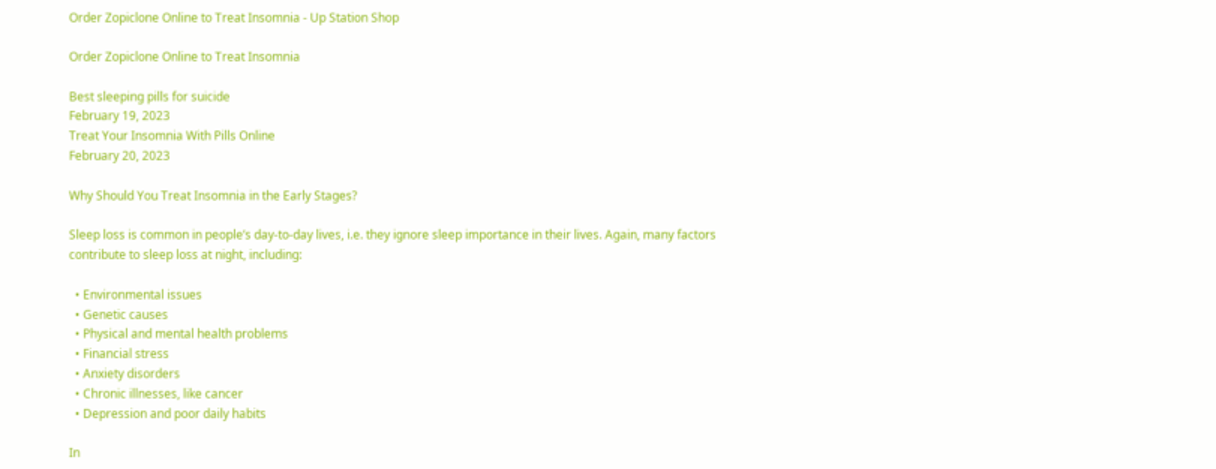Order Zopiclone Online to Treat Insomnia - Up Station Shop

Order Zopiclone Online to Treat Insomnia

Best sleeping pills for suicide
February 19, 2023
Treat Your Insomnia With Pills Online
February 20, 2023

Why Should You Treat Insomnia in the Early Stages?

Sleep loss is common in people’s day-to-day lives, i.e. they ignore sleep importance in their lives. Again, many factors contribute to sleep loss at night, including:

  • Environmental issues
  • Genetic causes
  • Physical and mental health problems
  • Financial stress
  • Anxiety disorders
  • Chronic illnesses, like cancer
  • Depression and poor daily habits

In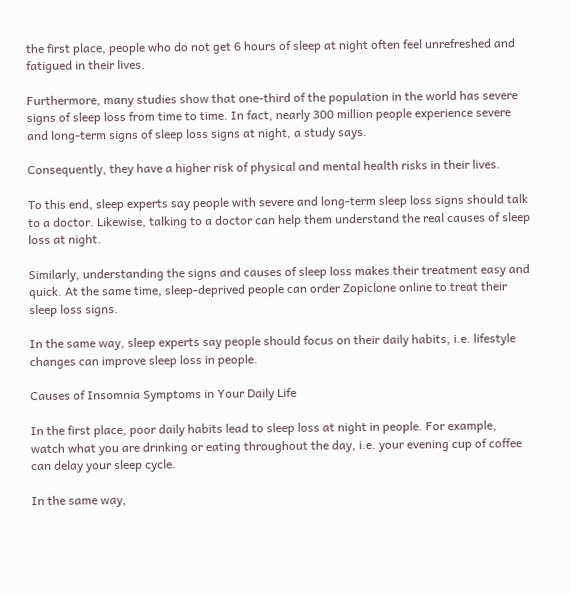the first place, people who do not get 6 hours of sleep at night often feel unrefreshed and fatigued in their lives.

Furthermore, many studies show that one-third of the population in the world has severe signs of sleep loss from time to time. In fact, nearly 300 million people experience severe and long-term signs of sleep loss signs at night, a study says.

Consequently, they have a higher risk of physical and mental health risks in their lives.

To this end, sleep experts say people with severe and long-term sleep loss signs should talk to a doctor. Likewise, talking to a doctor can help them understand the real causes of sleep loss at night.

Similarly, understanding the signs and causes of sleep loss makes their treatment easy and quick. At the same time, sleep-deprived people can order Zopiclone online to treat their sleep loss signs.

In the same way, sleep experts say people should focus on their daily habits, i.e. lifestyle changes can improve sleep loss in people.

Causes of Insomnia Symptoms in Your Daily Life

In the first place, poor daily habits lead to sleep loss at night in people. For example, watch what you are drinking or eating throughout the day, i.e. your evening cup of coffee can delay your sleep cycle.

In the same way,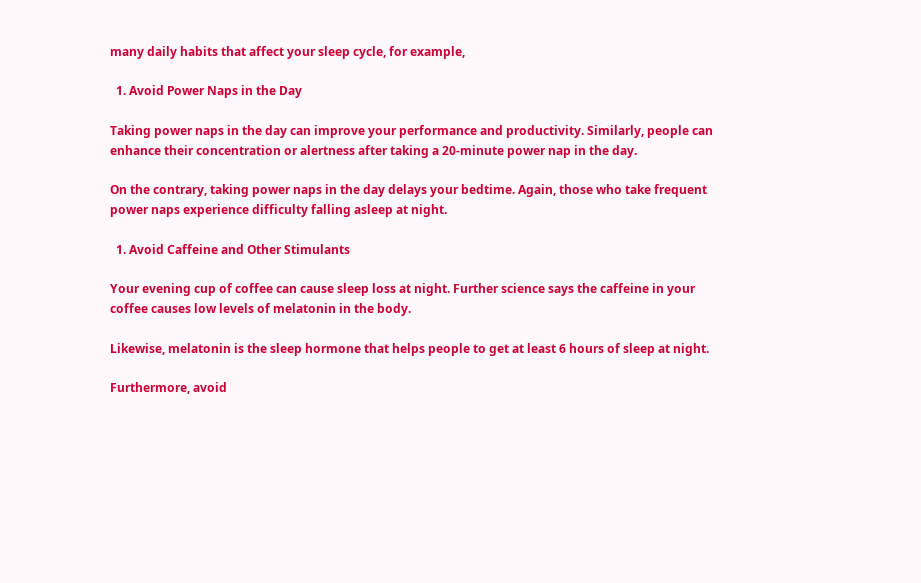many daily habits that affect your sleep cycle, for example,

  1. Avoid Power Naps in the Day

Taking power naps in the day can improve your performance and productivity. Similarly, people can enhance their concentration or alertness after taking a 20-minute power nap in the day.

On the contrary, taking power naps in the day delays your bedtime. Again, those who take frequent power naps experience difficulty falling asleep at night.

  1. Avoid Caffeine and Other Stimulants

Your evening cup of coffee can cause sleep loss at night. Further science says the caffeine in your coffee causes low levels of melatonin in the body.

Likewise, melatonin is the sleep hormone that helps people to get at least 6 hours of sleep at night.

Furthermore, avoid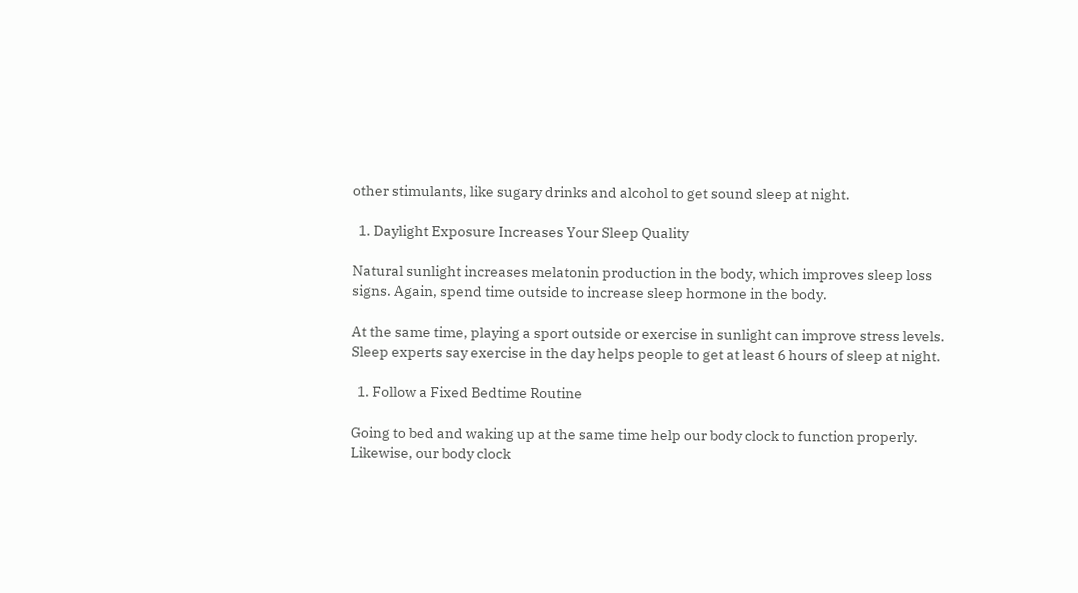other stimulants, like sugary drinks and alcohol to get sound sleep at night.

  1. Daylight Exposure Increases Your Sleep Quality

Natural sunlight increases melatonin production in the body, which improves sleep loss signs. Again, spend time outside to increase sleep hormone in the body.

At the same time, playing a sport outside or exercise in sunlight can improve stress levels. Sleep experts say exercise in the day helps people to get at least 6 hours of sleep at night.

  1. Follow a Fixed Bedtime Routine

Going to bed and waking up at the same time help our body clock to function properly. Likewise, our body clock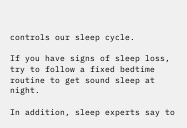controls our sleep cycle.

If you have signs of sleep loss, try to follow a fixed bedtime routine to get sound sleep at night.

In addition, sleep experts say to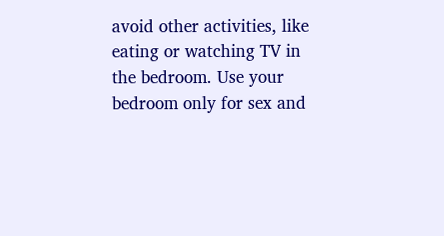avoid other activities, like eating or watching TV in the bedroom. Use your bedroom only for sex and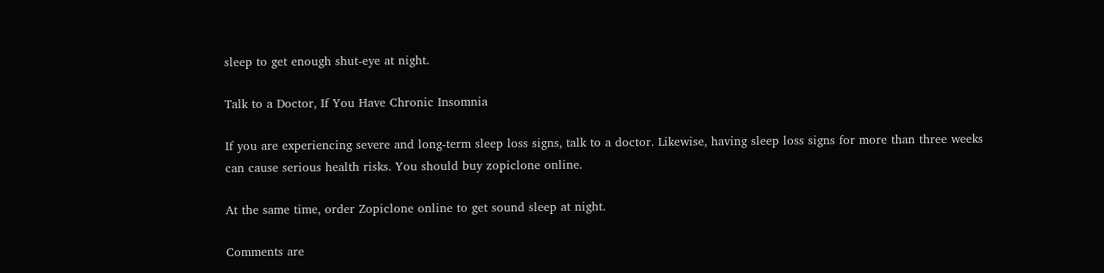sleep to get enough shut-eye at night.

Talk to a Doctor, If You Have Chronic Insomnia

If you are experiencing severe and long-term sleep loss signs, talk to a doctor. Likewise, having sleep loss signs for more than three weeks can cause serious health risks. You should buy zopiclone online.

At the same time, order Zopiclone online to get sound sleep at night.

Comments are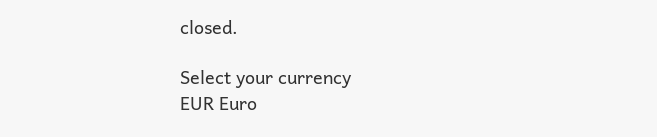closed.

Select your currency
EUR Euro